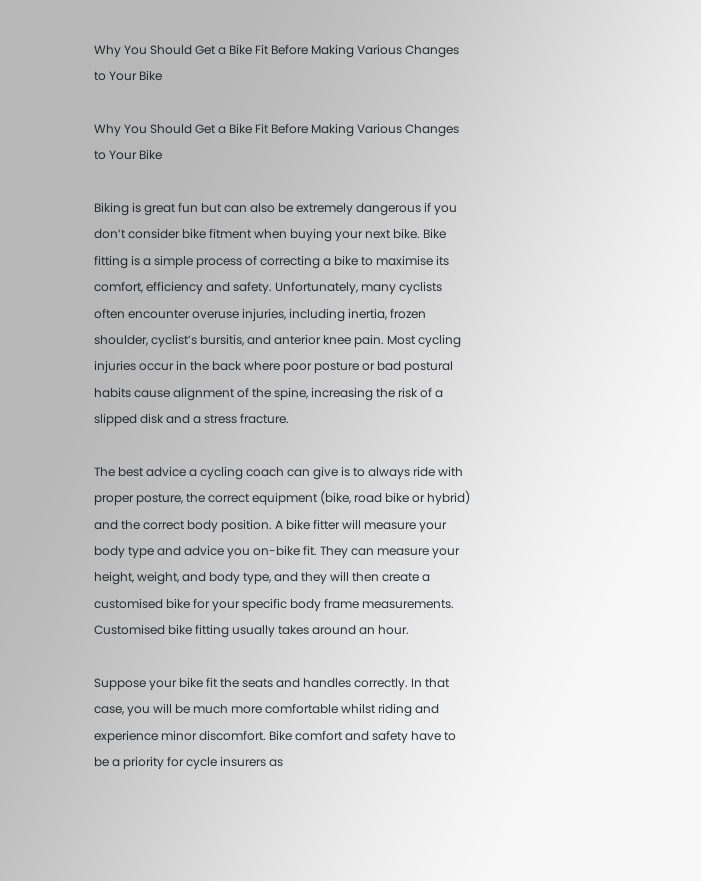Why You Should Get a Bike Fit Before Making Various Changes to Your Bike

Why You Should Get a Bike Fit Before Making Various Changes to Your Bike

Biking is great fun but can also be extremely dangerous if you don’t consider bike fitment when buying your next bike. Bike fitting is a simple process of correcting a bike to maximise its comfort, efficiency and safety. Unfortunately, many cyclists often encounter overuse injuries, including inertia, frozen shoulder, cyclist’s bursitis, and anterior knee pain. Most cycling injuries occur in the back where poor posture or bad postural habits cause alignment of the spine, increasing the risk of a slipped disk and a stress fracture.

The best advice a cycling coach can give is to always ride with proper posture, the correct equipment (bike, road bike or hybrid) and the correct body position. A bike fitter will measure your body type and advice you on-bike fit. They can measure your height, weight, and body type, and they will then create a customised bike for your specific body frame measurements. Customised bike fitting usually takes around an hour.

Suppose your bike fit the seats and handles correctly. In that case, you will be much more comfortable whilst riding and experience minor discomfort. Bike comfort and safety have to be a priority for cycle insurers as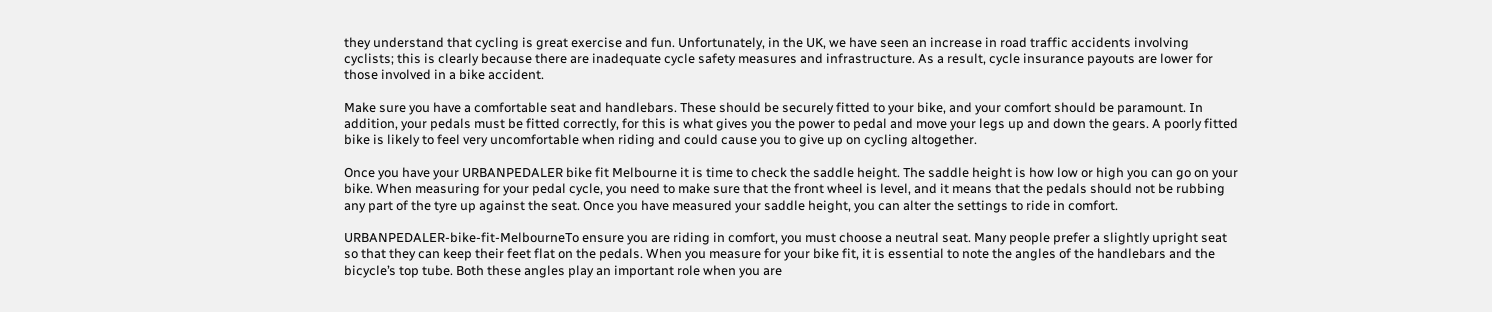they understand that cycling is great exercise and fun. Unfortunately, in the UK, we have seen an increase in road traffic accidents involving cyclists; this is clearly because there are inadequate cycle safety measures and infrastructure. As a result, cycle insurance payouts are lower for those involved in a bike accident.

Make sure you have a comfortable seat and handlebars. These should be securely fitted to your bike, and your comfort should be paramount. In addition, your pedals must be fitted correctly, for this is what gives you the power to pedal and move your legs up and down the gears. A poorly fitted bike is likely to feel very uncomfortable when riding and could cause you to give up on cycling altogether.

Once you have your URBANPEDALER bike fit Melbourne it is time to check the saddle height. The saddle height is how low or high you can go on your bike. When measuring for your pedal cycle, you need to make sure that the front wheel is level, and it means that the pedals should not be rubbing any part of the tyre up against the seat. Once you have measured your saddle height, you can alter the settings to ride in comfort.

URBANPEDALER-bike-fit-MelbourneTo ensure you are riding in comfort, you must choose a neutral seat. Many people prefer a slightly upright seat so that they can keep their feet flat on the pedals. When you measure for your bike fit, it is essential to note the angles of the handlebars and the bicycle’s top tube. Both these angles play an important role when you are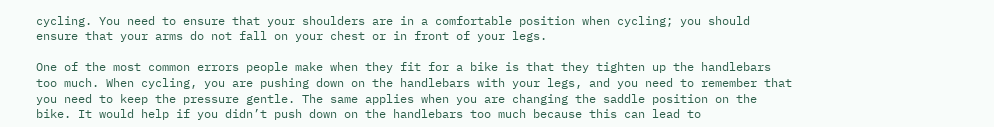cycling. You need to ensure that your shoulders are in a comfortable position when cycling; you should ensure that your arms do not fall on your chest or in front of your legs.

One of the most common errors people make when they fit for a bike is that they tighten up the handlebars too much. When cycling, you are pushing down on the handlebars with your legs, and you need to remember that you need to keep the pressure gentle. The same applies when you are changing the saddle position on the bike. It would help if you didn’t push down on the handlebars too much because this can lead to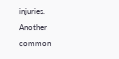injuries. Another common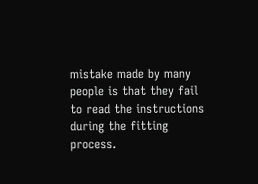mistake made by many people is that they fail to read the instructions during the fitting process.